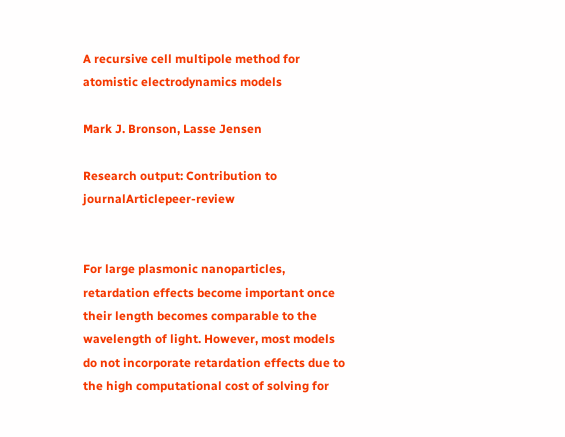A recursive cell multipole method for atomistic electrodynamics models

Mark J. Bronson, Lasse Jensen

Research output: Contribution to journalArticlepeer-review


For large plasmonic nanoparticles, retardation effects become important once their length becomes comparable to the wavelength of light. However, most models do not incorporate retardation effects due to the high computational cost of solving for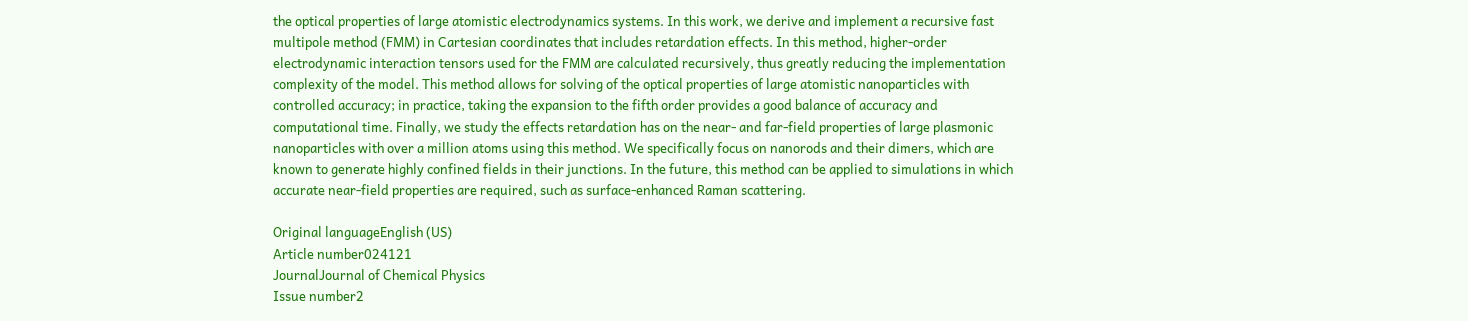the optical properties of large atomistic electrodynamics systems. In this work, we derive and implement a recursive fast multipole method (FMM) in Cartesian coordinates that includes retardation effects. In this method, higher-order electrodynamic interaction tensors used for the FMM are calculated recursively, thus greatly reducing the implementation complexity of the model. This method allows for solving of the optical properties of large atomistic nanoparticles with controlled accuracy; in practice, taking the expansion to the fifth order provides a good balance of accuracy and computational time. Finally, we study the effects retardation has on the near- and far-field properties of large plasmonic nanoparticles with over a million atoms using this method. We specifically focus on nanorods and their dimers, which are known to generate highly confined fields in their junctions. In the future, this method can be applied to simulations in which accurate near-field properties are required, such as surface-enhanced Raman scattering.

Original languageEnglish (US)
Article number024121
JournalJournal of Chemical Physics
Issue number2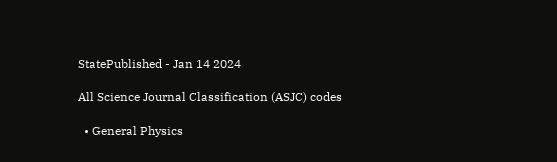StatePublished - Jan 14 2024

All Science Journal Classification (ASJC) codes

  • General Physics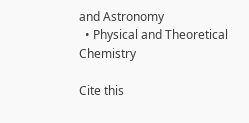and Astronomy
  • Physical and Theoretical Chemistry

Cite this